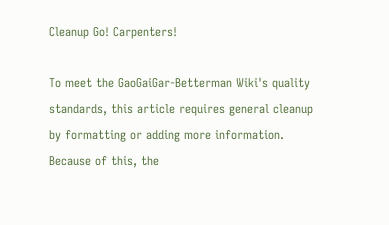Cleanup Go! Carpenters!

To meet the GaoGaiGar-Betterman Wiki's quality standards, this article requires general cleanup by formatting or adding more information. Because of this, the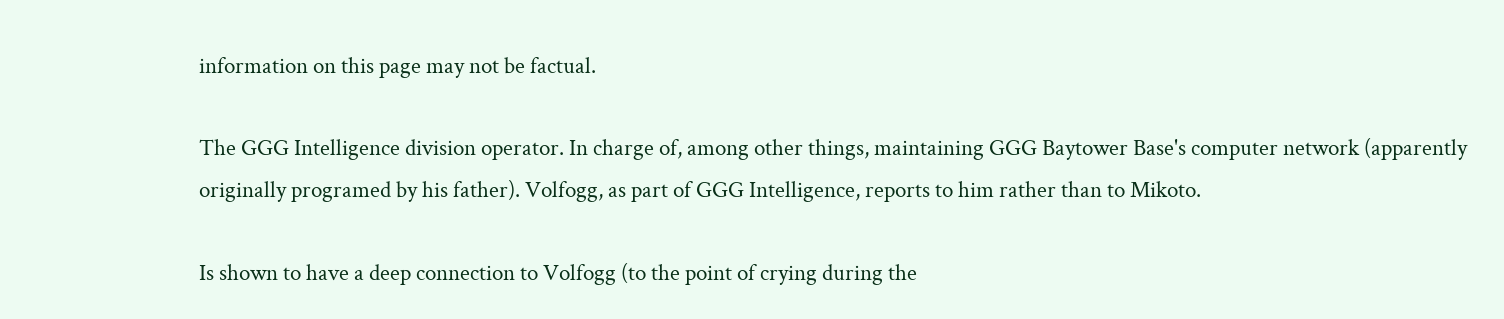information on this page may not be factual.

The GGG Intelligence division operator. In charge of, among other things, maintaining GGG Baytower Base's computer network (apparently originally programed by his father). Volfogg, as part of GGG Intelligence, reports to him rather than to Mikoto.

Is shown to have a deep connection to Volfogg (to the point of crying during the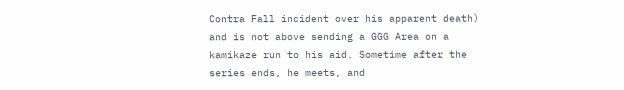Contra Fall incident over his apparent death) and is not above sending a GGG Area on a kamikaze run to his aid. Sometime after the series ends, he meets, and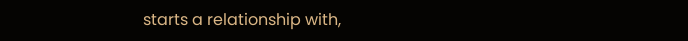starts a relationship with,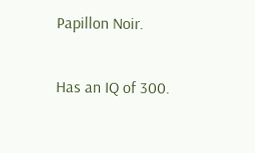Papillon Noir.

Has an IQ of 300.